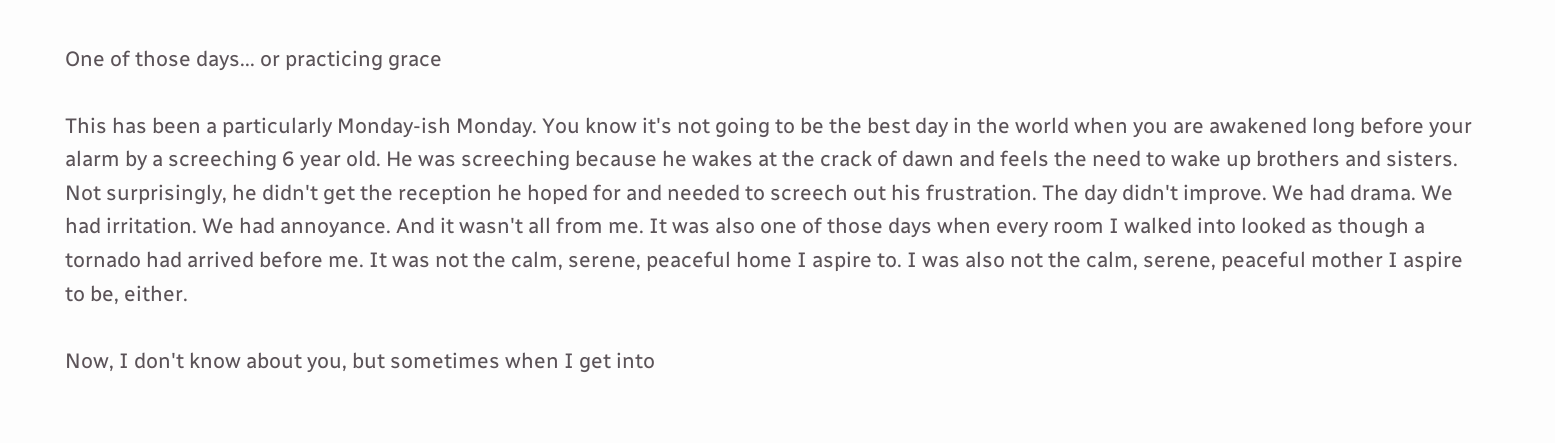One of those days... or practicing grace

This has been a particularly Monday-ish Monday. You know it's not going to be the best day in the world when you are awakened long before your alarm by a screeching 6 year old. He was screeching because he wakes at the crack of dawn and feels the need to wake up brothers and sisters. Not surprisingly, he didn't get the reception he hoped for and needed to screech out his frustration. The day didn't improve. We had drama. We had irritation. We had annoyance. And it wasn't all from me. It was also one of those days when every room I walked into looked as though a tornado had arrived before me. It was not the calm, serene, peaceful home I aspire to. I was also not the calm, serene, peaceful mother I aspire to be, either.

Now, I don't know about you, but sometimes when I get into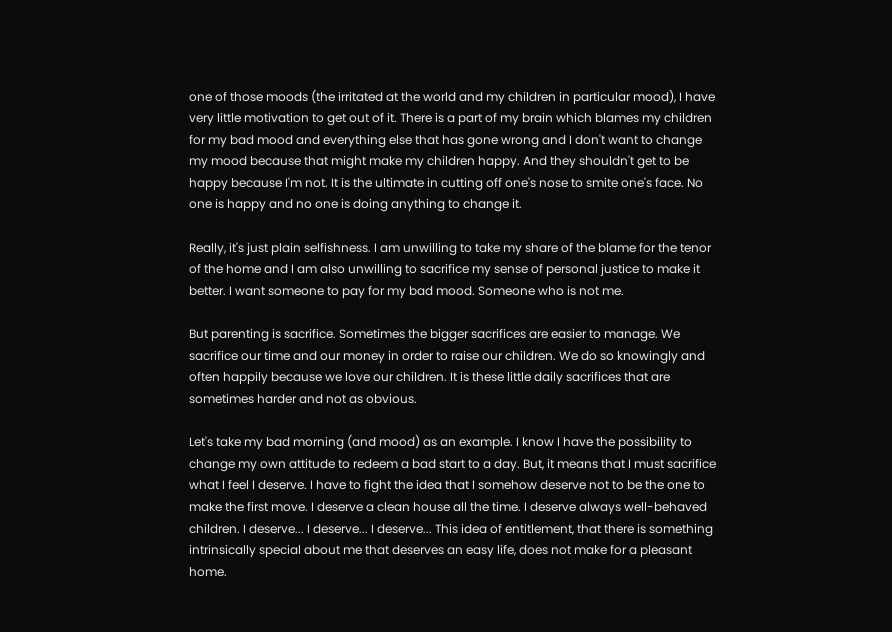one of those moods (the irritated at the world and my children in particular mood), I have very little motivation to get out of it. There is a part of my brain which blames my children for my bad mood and everything else that has gone wrong and I don't want to change my mood because that might make my children happy. And they shouldn't get to be happy because I'm not. It is the ultimate in cutting off one's nose to smite one's face. No one is happy and no one is doing anything to change it.

Really, it's just plain selfishness. I am unwilling to take my share of the blame for the tenor of the home and I am also unwilling to sacrifice my sense of personal justice to make it better. I want someone to pay for my bad mood. Someone who is not me.

But parenting is sacrifice. Sometimes the bigger sacrifices are easier to manage. We sacrifice our time and our money in order to raise our children. We do so knowingly and often happily because we love our children. It is these little daily sacrifices that are sometimes harder and not as obvious.

Let's take my bad morning (and mood) as an example. I know I have the possibility to change my own attitude to redeem a bad start to a day. But, it means that I must sacrifice what I feel I deserve. I have to fight the idea that I somehow deserve not to be the one to make the first move. I deserve a clean house all the time. I deserve always well-behaved children. I deserve... I deserve... I deserve... This idea of entitlement, that there is something intrinsically special about me that deserves an easy life, does not make for a pleasant home.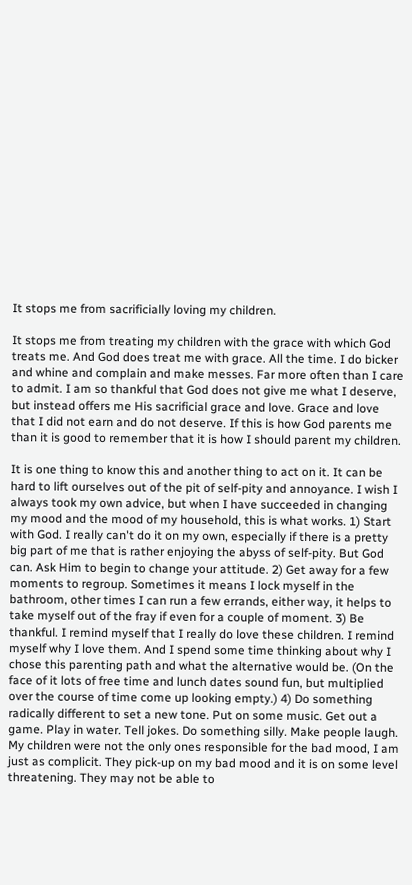It stops me from sacrificially loving my children.

It stops me from treating my children with the grace with which God treats me. And God does treat me with grace. All the time. I do bicker and whine and complain and make messes. Far more often than I care to admit. I am so thankful that God does not give me what I deserve, but instead offers me His sacrificial grace and love. Grace and love that I did not earn and do not deserve. If this is how God parents me than it is good to remember that it is how I should parent my children.

It is one thing to know this and another thing to act on it. It can be hard to lift ourselves out of the pit of self-pity and annoyance. I wish I always took my own advice, but when I have succeeded in changing my mood and the mood of my household, this is what works. 1) Start with God. I really can't do it on my own, especially if there is a pretty big part of me that is rather enjoying the abyss of self-pity. But God can. Ask Him to begin to change your attitude. 2) Get away for a few moments to regroup. Sometimes it means I lock myself in the bathroom, other times I can run a few errands, either way, it helps to take myself out of the fray if even for a couple of moment. 3) Be thankful. I remind myself that I really do love these children. I remind myself why I love them. And I spend some time thinking about why I chose this parenting path and what the alternative would be. (On the face of it lots of free time and lunch dates sound fun, but multiplied over the course of time come up looking empty.) 4) Do something radically different to set a new tone. Put on some music. Get out a game. Play in water. Tell jokes. Do something silly. Make people laugh. My children were not the only ones responsible for the bad mood, I am just as complicit. They pick-up on my bad mood and it is on some level threatening. They may not be able to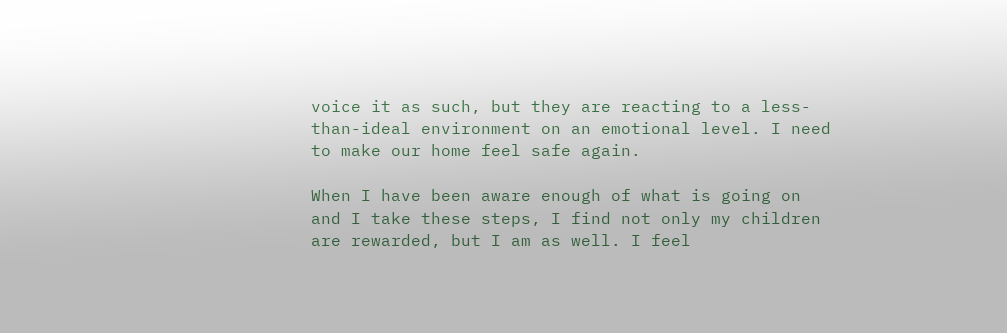voice it as such, but they are reacting to a less-than-ideal environment on an emotional level. I need to make our home feel safe again.

When I have been aware enough of what is going on and I take these steps, I find not only my children are rewarded, but I am as well. I feel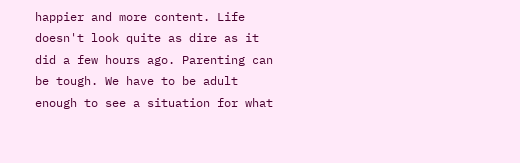happier and more content. Life doesn't look quite as dire as it did a few hours ago. Parenting can be tough. We have to be adult enough to see a situation for what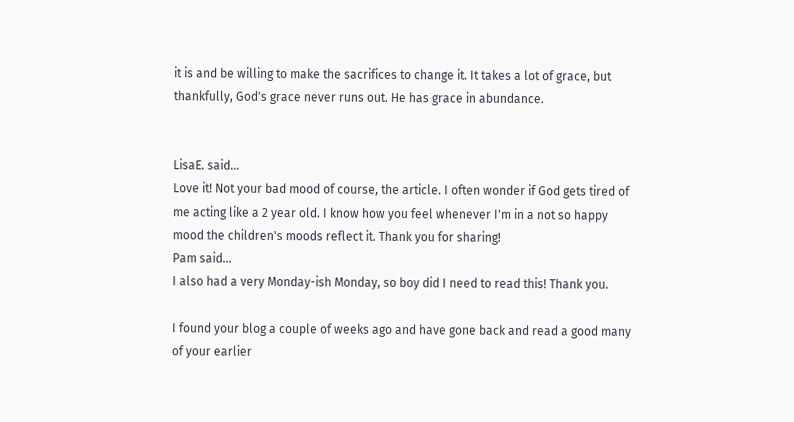it is and be willing to make the sacrifices to change it. It takes a lot of grace, but thankfully, God's grace never runs out. He has grace in abundance.


LisaE. said…
Love it! Not your bad mood of course, the article. I often wonder if God gets tired of me acting like a 2 year old. I know how you feel whenever I'm in a not so happy mood the children's moods reflect it. Thank you for sharing!
Pam said…
I also had a very Monday-ish Monday, so boy did I need to read this! Thank you.

I found your blog a couple of weeks ago and have gone back and read a good many of your earlier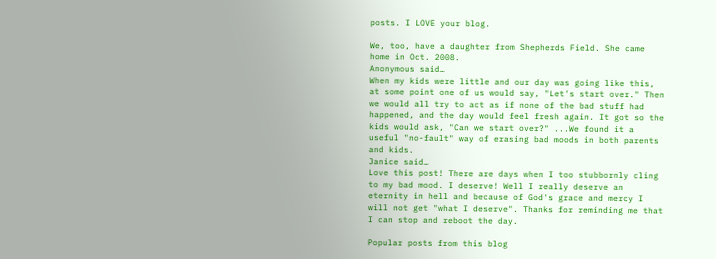posts. I LOVE your blog.

We, too, have a daughter from Shepherds Field. She came home in Oct. 2008.
Anonymous said…
When my kids were little and our day was going like this, at some point one of us would say, "Let's start over." Then we would all try to act as if none of the bad stuff had happened, and the day would feel fresh again. It got so the kids would ask, "Can we start over?" ...We found it a useful "no-fault" way of erasing bad moods in both parents and kids.
Janice said…
Love this post! There are days when I too stubbornly cling to my bad mood. I deserve! Well I really deserve an eternity in hell and because of God's grace and mercy I will not get "what I deserve". Thanks for reminding me that I can stop and reboot the day.

Popular posts from this blog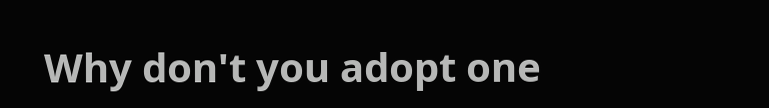Why don't you adopt one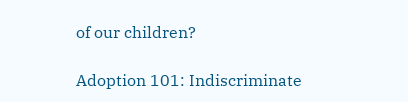of our children?

Adoption 101: Indiscriminate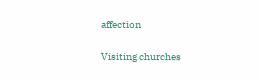affection

Visiting churches